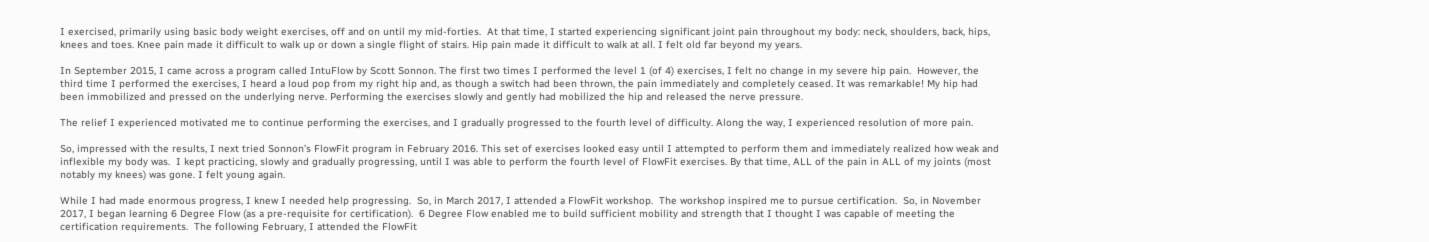I exercised, primarily using basic body weight exercises, off and on until my mid-forties.  At that time, I started experiencing significant joint pain throughout my body: neck, shoulders, back, hips, knees and toes. Knee pain made it difficult to walk up or down a single flight of stairs. Hip pain made it difficult to walk at all. I felt old far beyond my years.

In September 2015, I came across a program called IntuFlow by Scott Sonnon. The first two times I performed the level 1 (of 4) exercises, I felt no change in my severe hip pain.  However, the third time I performed the exercises, I heard a loud pop from my right hip and, as though a switch had been thrown, the pain immediately and completely ceased. It was remarkable! My hip had been immobilized and pressed on the underlying nerve. Performing the exercises slowly and gently had mobilized the hip and released the nerve pressure.

The relief I experienced motivated me to continue performing the exercises, and I gradually progressed to the fourth level of difficulty. Along the way, I experienced resolution of more pain.

So, impressed with the results, I next tried Sonnon’s FlowFit program in February 2016. This set of exercises looked easy until I attempted to perform them and immediately realized how weak and inflexible my body was.  I kept practicing, slowly and gradually progressing, until I was able to perform the fourth level of FlowFit exercises. By that time, ALL of the pain in ALL of my joints (most notably my knees) was gone. I felt young again.

While I had made enormous progress, I knew I needed help progressing.  So, in March 2017, I attended a FlowFit workshop.  The workshop inspired me to pursue certification.  So, in November 2017, I began learning 6 Degree Flow (as a pre-requisite for certification).  6 Degree Flow enabled me to build sufficient mobility and strength that I thought I was capable of meeting the certification requirements.  The following February, I attended the FlowFit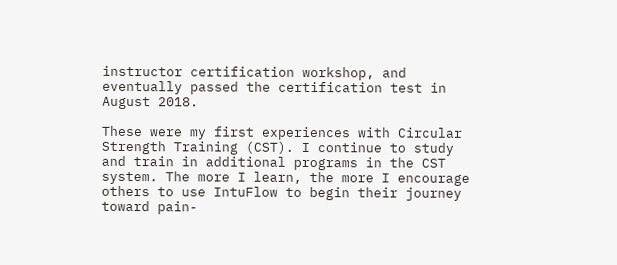instructor certification workshop, and eventually passed the certification test in August 2018.

These were my first experiences with Circular Strength Training (CST). I continue to study and train in additional programs in the CST system. The more I learn, the more I encourage others to use IntuFlow to begin their journey toward pain-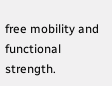free mobility and functional strength.